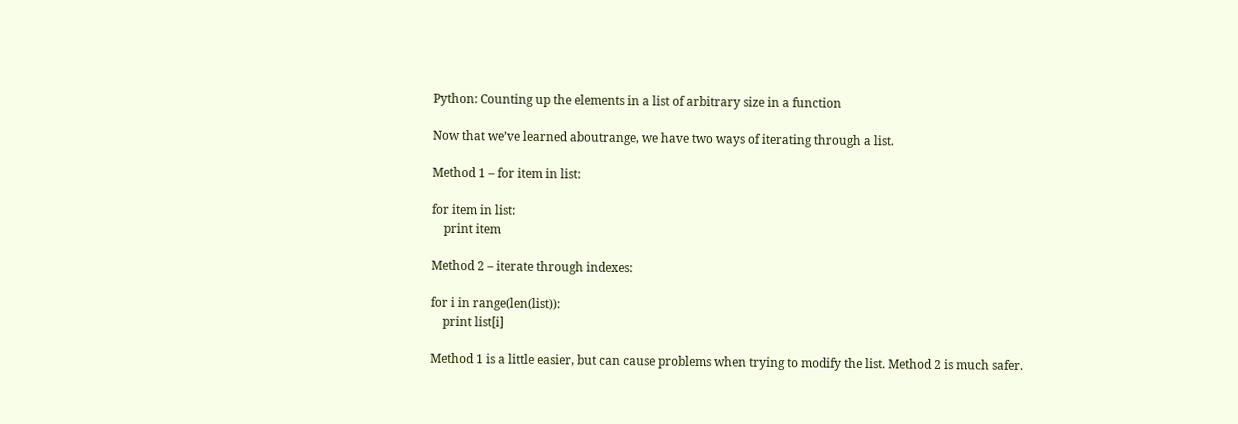Python: Counting up the elements in a list of arbitrary size in a function

Now that we’ve learned aboutrange, we have two ways of iterating through a list.

Method 1 – for item in list:

for item in list:
    print item

Method 2 – iterate through indexes:

for i in range(len(list)):
    print list[i]

Method 1 is a little easier, but can cause problems when trying to modify the list. Method 2 is much safer.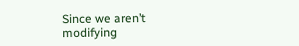Since we aren’t modifying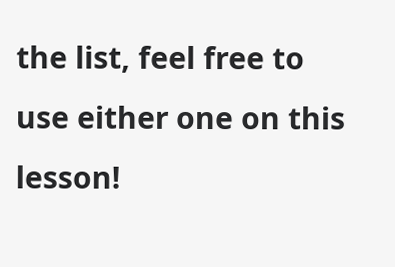the list, feel free to use either one on this lesson!